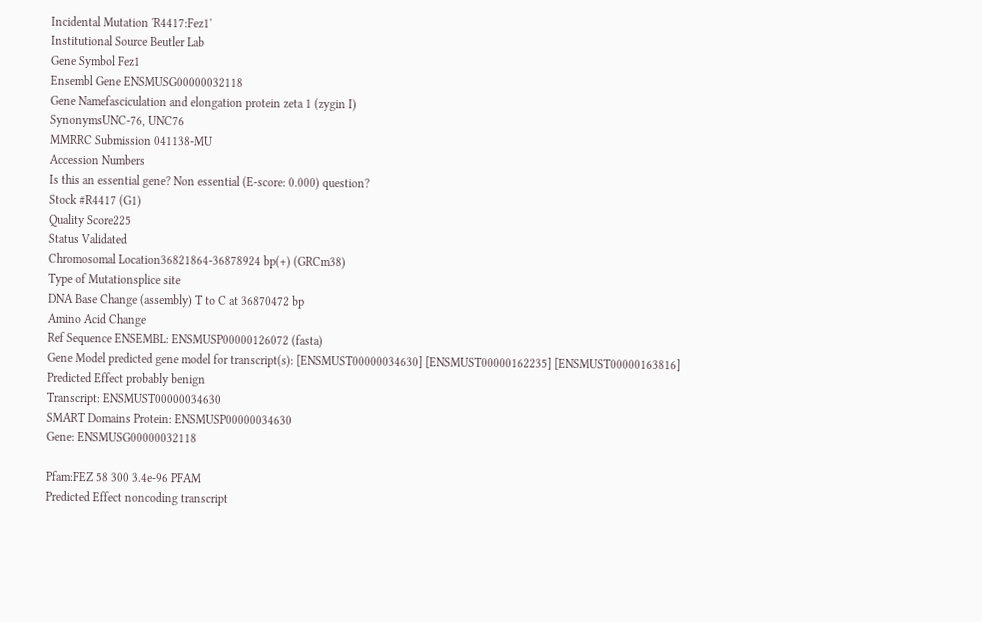Incidental Mutation 'R4417:Fez1'
Institutional Source Beutler Lab
Gene Symbol Fez1
Ensembl Gene ENSMUSG00000032118
Gene Namefasciculation and elongation protein zeta 1 (zygin I)
SynonymsUNC-76, UNC76
MMRRC Submission 041138-MU
Accession Numbers
Is this an essential gene? Non essential (E-score: 0.000) question?
Stock #R4417 (G1)
Quality Score225
Status Validated
Chromosomal Location36821864-36878924 bp(+) (GRCm38)
Type of Mutationsplice site
DNA Base Change (assembly) T to C at 36870472 bp
Amino Acid Change
Ref Sequence ENSEMBL: ENSMUSP00000126072 (fasta)
Gene Model predicted gene model for transcript(s): [ENSMUST00000034630] [ENSMUST00000162235] [ENSMUST00000163816]
Predicted Effect probably benign
Transcript: ENSMUST00000034630
SMART Domains Protein: ENSMUSP00000034630
Gene: ENSMUSG00000032118

Pfam:FEZ 58 300 3.4e-96 PFAM
Predicted Effect noncoding transcript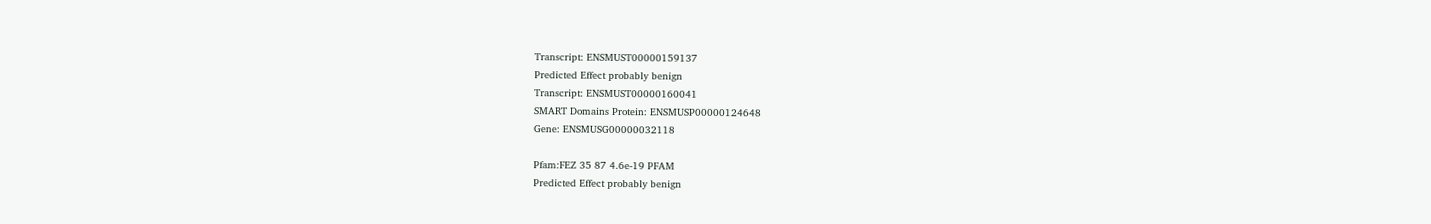Transcript: ENSMUST00000159137
Predicted Effect probably benign
Transcript: ENSMUST00000160041
SMART Domains Protein: ENSMUSP00000124648
Gene: ENSMUSG00000032118

Pfam:FEZ 35 87 4.6e-19 PFAM
Predicted Effect probably benign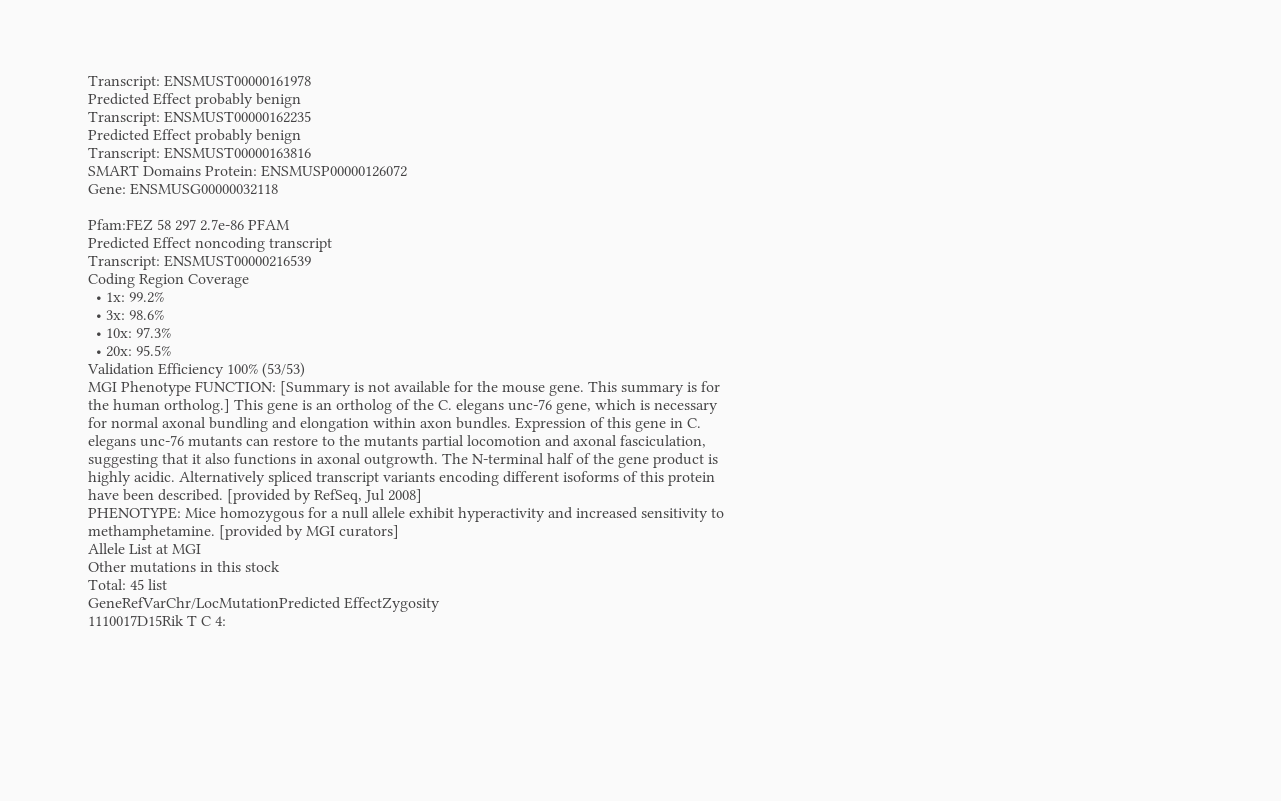Transcript: ENSMUST00000161978
Predicted Effect probably benign
Transcript: ENSMUST00000162235
Predicted Effect probably benign
Transcript: ENSMUST00000163816
SMART Domains Protein: ENSMUSP00000126072
Gene: ENSMUSG00000032118

Pfam:FEZ 58 297 2.7e-86 PFAM
Predicted Effect noncoding transcript
Transcript: ENSMUST00000216539
Coding Region Coverage
  • 1x: 99.2%
  • 3x: 98.6%
  • 10x: 97.3%
  • 20x: 95.5%
Validation Efficiency 100% (53/53)
MGI Phenotype FUNCTION: [Summary is not available for the mouse gene. This summary is for the human ortholog.] This gene is an ortholog of the C. elegans unc-76 gene, which is necessary for normal axonal bundling and elongation within axon bundles. Expression of this gene in C. elegans unc-76 mutants can restore to the mutants partial locomotion and axonal fasciculation, suggesting that it also functions in axonal outgrowth. The N-terminal half of the gene product is highly acidic. Alternatively spliced transcript variants encoding different isoforms of this protein have been described. [provided by RefSeq, Jul 2008]
PHENOTYPE: Mice homozygous for a null allele exhibit hyperactivity and increased sensitivity to methamphetamine. [provided by MGI curators]
Allele List at MGI
Other mutations in this stock
Total: 45 list
GeneRefVarChr/LocMutationPredicted EffectZygosity
1110017D15Rik T C 4: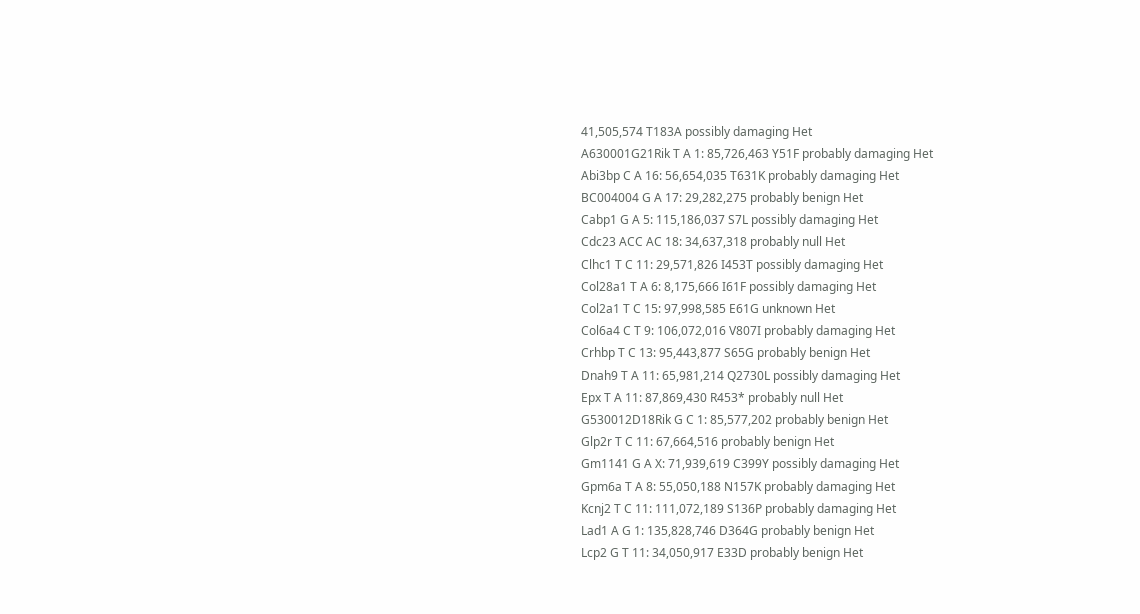41,505,574 T183A possibly damaging Het
A630001G21Rik T A 1: 85,726,463 Y51F probably damaging Het
Abi3bp C A 16: 56,654,035 T631K probably damaging Het
BC004004 G A 17: 29,282,275 probably benign Het
Cabp1 G A 5: 115,186,037 S7L possibly damaging Het
Cdc23 ACC AC 18: 34,637,318 probably null Het
Clhc1 T C 11: 29,571,826 I453T possibly damaging Het
Col28a1 T A 6: 8,175,666 I61F possibly damaging Het
Col2a1 T C 15: 97,998,585 E61G unknown Het
Col6a4 C T 9: 106,072,016 V807I probably damaging Het
Crhbp T C 13: 95,443,877 S65G probably benign Het
Dnah9 T A 11: 65,981,214 Q2730L possibly damaging Het
Epx T A 11: 87,869,430 R453* probably null Het
G530012D18Rik G C 1: 85,577,202 probably benign Het
Glp2r T C 11: 67,664,516 probably benign Het
Gm1141 G A X: 71,939,619 C399Y possibly damaging Het
Gpm6a T A 8: 55,050,188 N157K probably damaging Het
Kcnj2 T C 11: 111,072,189 S136P probably damaging Het
Lad1 A G 1: 135,828,746 D364G probably benign Het
Lcp2 G T 11: 34,050,917 E33D probably benign Het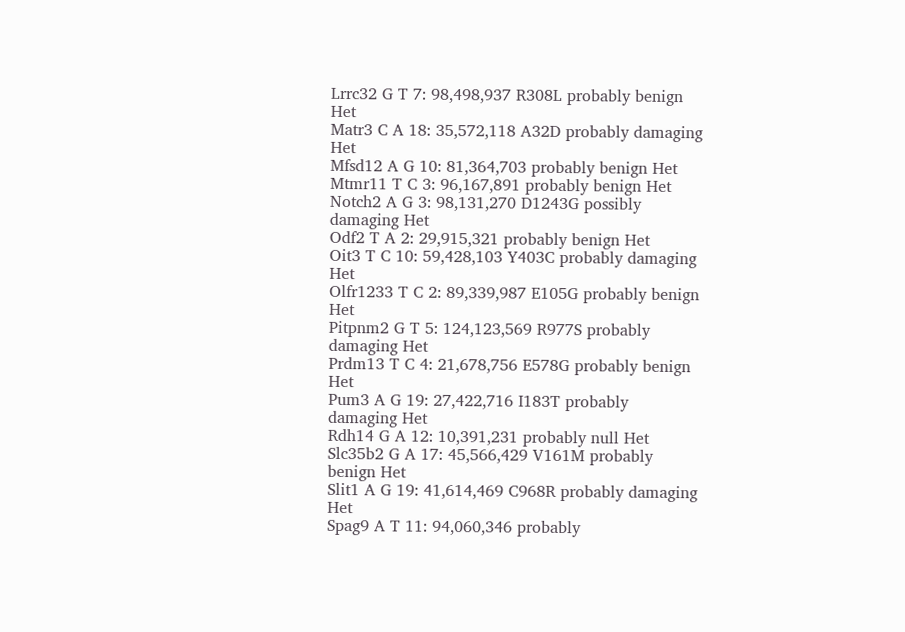Lrrc32 G T 7: 98,498,937 R308L probably benign Het
Matr3 C A 18: 35,572,118 A32D probably damaging Het
Mfsd12 A G 10: 81,364,703 probably benign Het
Mtmr11 T C 3: 96,167,891 probably benign Het
Notch2 A G 3: 98,131,270 D1243G possibly damaging Het
Odf2 T A 2: 29,915,321 probably benign Het
Oit3 T C 10: 59,428,103 Y403C probably damaging Het
Olfr1233 T C 2: 89,339,987 E105G probably benign Het
Pitpnm2 G T 5: 124,123,569 R977S probably damaging Het
Prdm13 T C 4: 21,678,756 E578G probably benign Het
Pum3 A G 19: 27,422,716 I183T probably damaging Het
Rdh14 G A 12: 10,391,231 probably null Het
Slc35b2 G A 17: 45,566,429 V161M probably benign Het
Slit1 A G 19: 41,614,469 C968R probably damaging Het
Spag9 A T 11: 94,060,346 probably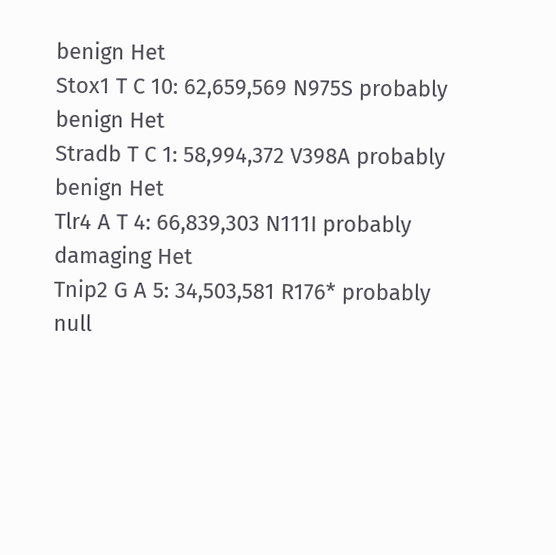benign Het
Stox1 T C 10: 62,659,569 N975S probably benign Het
Stradb T C 1: 58,994,372 V398A probably benign Het
Tlr4 A T 4: 66,839,303 N111I probably damaging Het
Tnip2 G A 5: 34,503,581 R176* probably null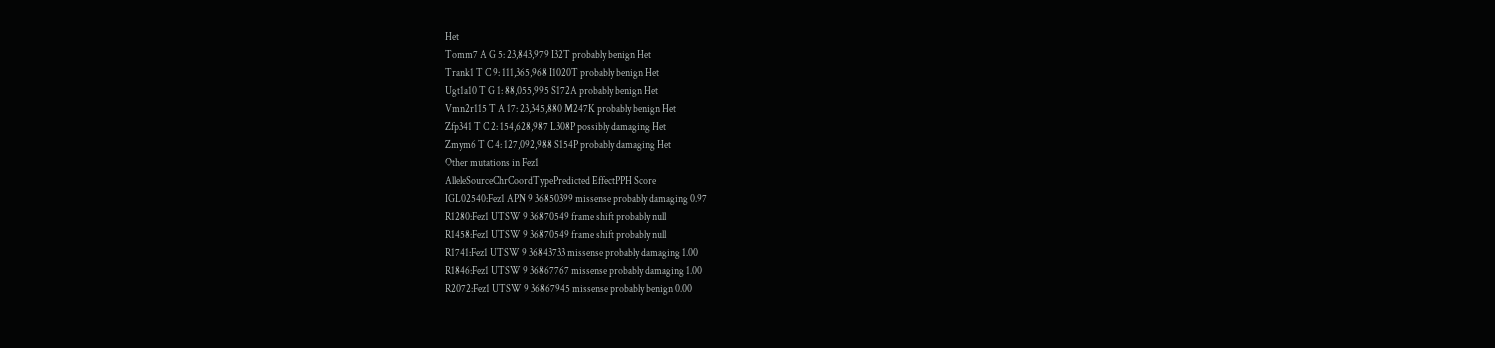Het
Tomm7 A G 5: 23,843,979 I32T probably benign Het
Trank1 T C 9: 111,365,968 I1020T probably benign Het
Ugt1a10 T G 1: 88,055,995 S172A probably benign Het
Vmn2r115 T A 17: 23,345,880 M247K probably benign Het
Zfp341 T C 2: 154,628,987 L308P possibly damaging Het
Zmym6 T C 4: 127,092,988 S154P probably damaging Het
Other mutations in Fez1
AlleleSourceChrCoordTypePredicted EffectPPH Score
IGL02540:Fez1 APN 9 36850399 missense probably damaging 0.97
R1280:Fez1 UTSW 9 36870549 frame shift probably null
R1458:Fez1 UTSW 9 36870549 frame shift probably null
R1741:Fez1 UTSW 9 36843733 missense probably damaging 1.00
R1846:Fez1 UTSW 9 36867767 missense probably damaging 1.00
R2072:Fez1 UTSW 9 36867945 missense probably benign 0.00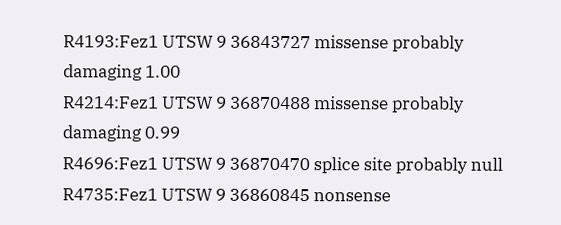R4193:Fez1 UTSW 9 36843727 missense probably damaging 1.00
R4214:Fez1 UTSW 9 36870488 missense probably damaging 0.99
R4696:Fez1 UTSW 9 36870470 splice site probably null
R4735:Fez1 UTSW 9 36860845 nonsense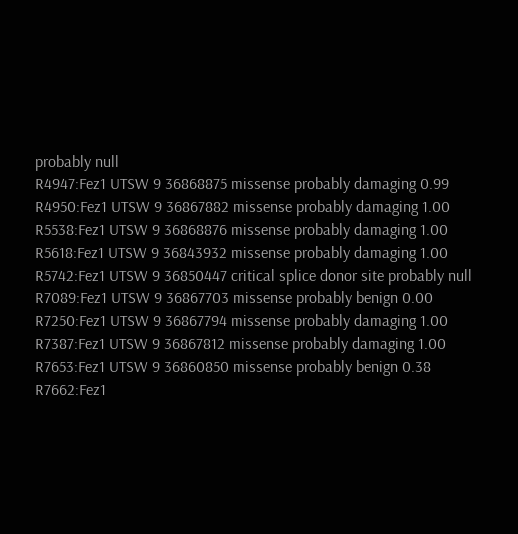probably null
R4947:Fez1 UTSW 9 36868875 missense probably damaging 0.99
R4950:Fez1 UTSW 9 36867882 missense probably damaging 1.00
R5538:Fez1 UTSW 9 36868876 missense probably damaging 1.00
R5618:Fez1 UTSW 9 36843932 missense probably damaging 1.00
R5742:Fez1 UTSW 9 36850447 critical splice donor site probably null
R7089:Fez1 UTSW 9 36867703 missense probably benign 0.00
R7250:Fez1 UTSW 9 36867794 missense probably damaging 1.00
R7387:Fez1 UTSW 9 36867812 missense probably damaging 1.00
R7653:Fez1 UTSW 9 36860850 missense probably benign 0.38
R7662:Fez1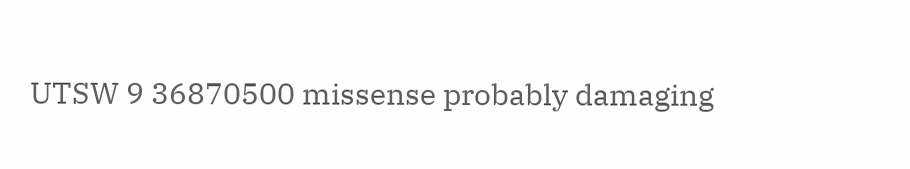UTSW 9 36870500 missense probably damaging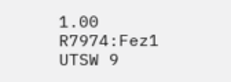1.00
R7974:Fez1 UTSW 9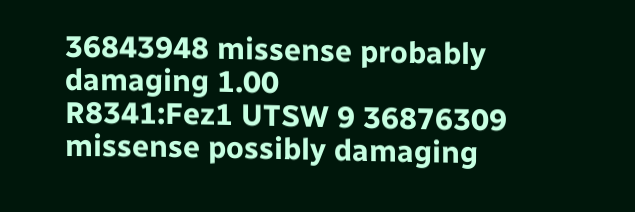36843948 missense probably damaging 1.00
R8341:Fez1 UTSW 9 36876309 missense possibly damaging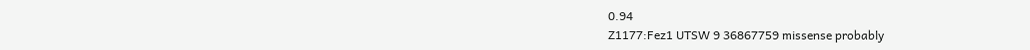0.94
Z1177:Fez1 UTSW 9 36867759 missense probably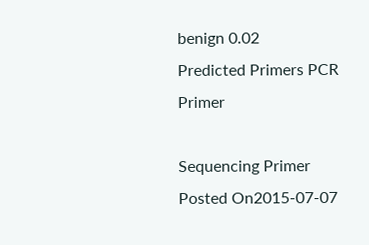benign 0.02
Predicted Primers PCR Primer

Sequencing Primer
Posted On2015-07-07